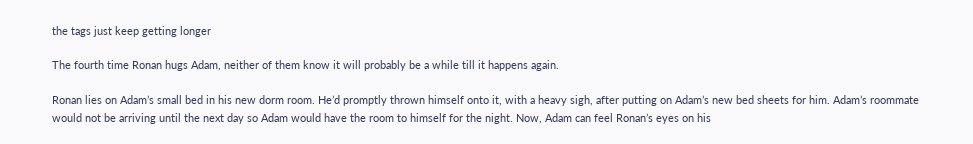the tags just keep getting longer

The fourth time Ronan hugs Adam, neither of them know it will probably be a while till it happens again.

Ronan lies on Adam’s small bed in his new dorm room. He’d promptly thrown himself onto it, with a heavy sigh, after putting on Adam’s new bed sheets for him. Adam’s roommate would not be arriving until the next day so Adam would have the room to himself for the night. Now, Adam can feel Ronan’s eyes on his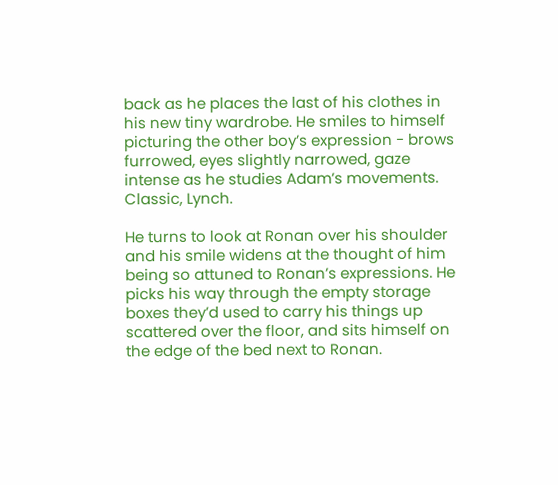back as he places the last of his clothes in his new tiny wardrobe. He smiles to himself picturing the other boy’s expression - brows furrowed, eyes slightly narrowed, gaze intense as he studies Adam’s movements. Classic, Lynch.

He turns to look at Ronan over his shoulder and his smile widens at the thought of him being so attuned to Ronan’s expressions. He picks his way through the empty storage boxes they’d used to carry his things up scattered over the floor, and sits himself on the edge of the bed next to Ronan.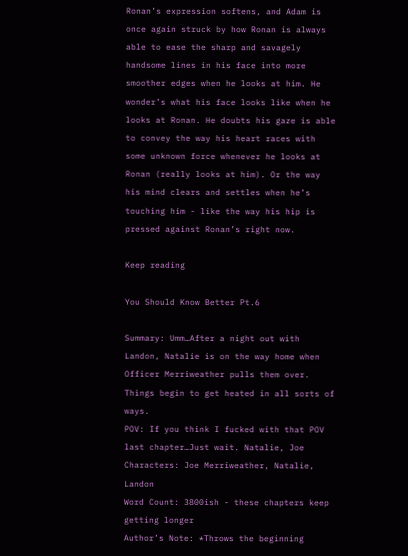Ronan’s expression softens, and Adam is once again struck by how Ronan is always able to ease the sharp and savagely handsome lines in his face into more smoother edges when he looks at him. He wonder’s what his face looks like when he looks at Ronan. He doubts his gaze is able to convey the way his heart races with some unknown force whenever he looks at Ronan (really looks at him). Or the way his mind clears and settles when he’s touching him - like the way his hip is pressed against Ronan’s right now.

Keep reading

You Should Know Better Pt.6

Summary: Umm…After a night out with Landon, Natalie is on the way home when Officer Merriweather pulls them over. Things begin to get heated in all sorts of ways.
POV: If you think I fucked with that POV last chapter…Just wait. Natalie, Joe
Characters: Joe Merriweather, Natalie, Landon
Word Count: 3800ish - these chapters keep getting longer
Author’s Note: *Throws the beginning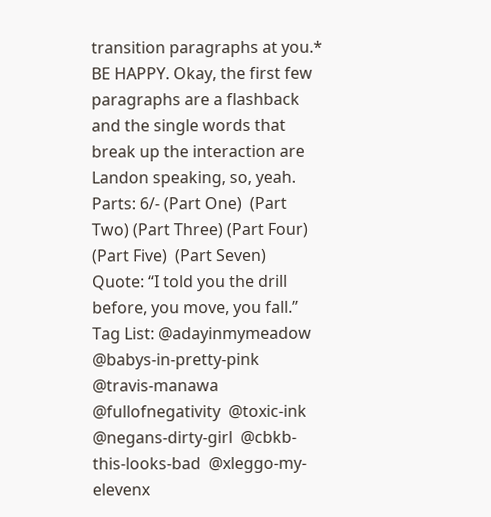transition paragraphs at you.* BE HAPPY. Okay, the first few paragraphs are a flashback and the single words that break up the interaction are Landon speaking, so, yeah.
Parts: 6/- (Part One)  (Part Two) (Part Three) (Part Four) (Part Five)  (Part Seven)
Quote: “I told you the drill before, you move, you fall.”
Tag List: @adayinmymeadow  @babys-in-pretty-pink  @travis-manawa @fullofnegativity  @toxic-ink  @negans-dirty-girl  @cbkb-this-looks-bad  @xleggo-my-elevenx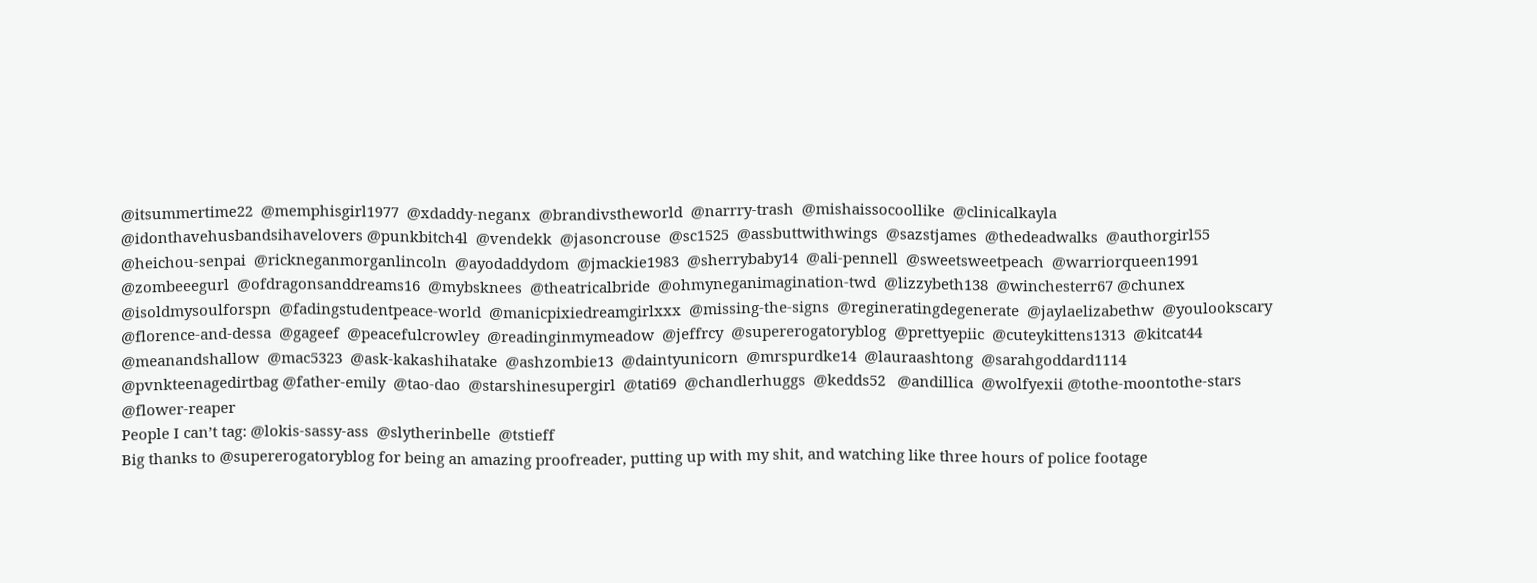@itsummertime22  @memphisgirl1977  @xdaddy-neganx  @brandivstheworld  @narrry-trash  @mishaissocoollike  @clinicalkayla  @idonthavehusbandsihavelovers @punkbitch4l  @vendekk  @jasoncrouse  @sc1525  @assbuttwithwings  @sazstjames  @thedeadwalks  @authorgirl55  @heichou-senpai  @rickneganmorganlincoln  @ayodaddydom  @jmackie1983  @sherrybaby14  @ali-pennell  @sweetsweetpeach  @warriorqueen1991  @zombeeegurl  @ofdragonsanddreams16  @mybsknees  @theatricalbride  @ohmyneganimagination-twd  @lizzybeth138  @winchesterr67 @chunex  @isoldmysoulforspn  @fadingstudentpeace-world  @manicpixiedreamgirlxxx  @missing-the-signs  @regineratingdegenerate  @jaylaelizabethw  @youlookscary  @florence-and-dessa  @gageef  @peacefulcrowley  @readinginmymeadow  @jeffrcy  @supererogatoryblog  @prettyepiic  @cuteykittens1313  @kitcat44 @meanandshallow  @mac5323  @ask-kakashihatake  @ashzombie13  @daintyunicorn  @mrspurdke14  @lauraashtong  @sarahgoddard1114  @pvnkteenagedirtbag @father-emily  @tao-dao  @starshinesupergirl  @tati69  @chandlerhuggs  @kedds52   @andillica  @wolfyexii @tothe-moontothe-stars @flower-reaper
People I can’t tag: @lokis-sassy-ass  @slytherinbelle  @tstieff
Big thanks to @supererogatoryblog for being an amazing proofreader, putting up with my shit, and watching like three hours of police footage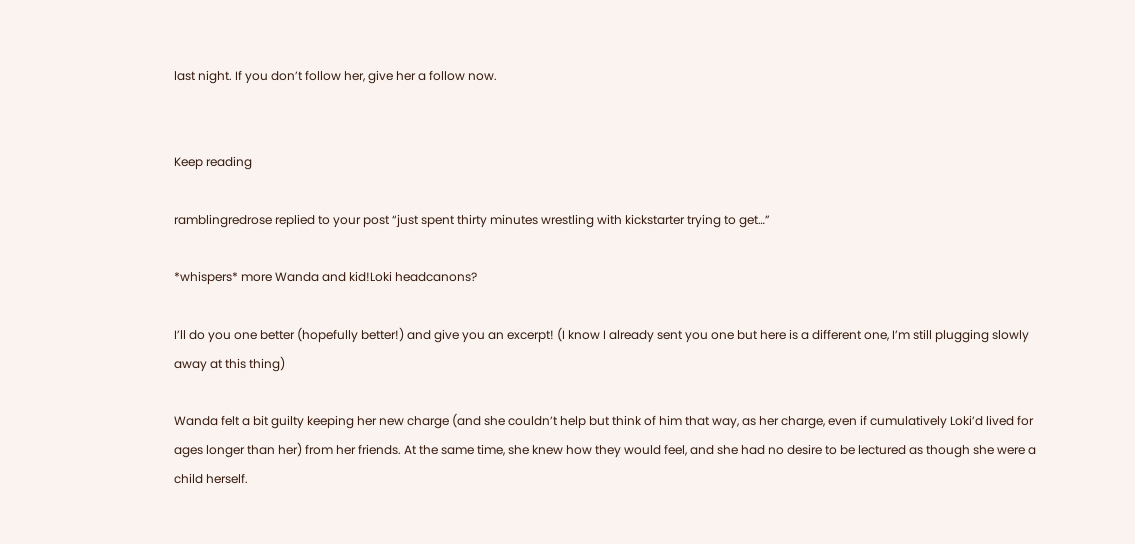last night. If you don’t follow her, give her a follow now.


Keep reading

ramblingredrose replied to your post “just spent thirty minutes wrestling with kickstarter trying to get…”

*whispers* more Wanda and kid!Loki headcanons?

I’ll do you one better (hopefully better!) and give you an excerpt! (I know I already sent you one but here is a different one, I’m still plugging slowly away at this thing)

Wanda felt a bit guilty keeping her new charge (and she couldn’t help but think of him that way, as her charge, even if cumulatively Loki’d lived for ages longer than her) from her friends. At the same time, she knew how they would feel, and she had no desire to be lectured as though she were a child herself.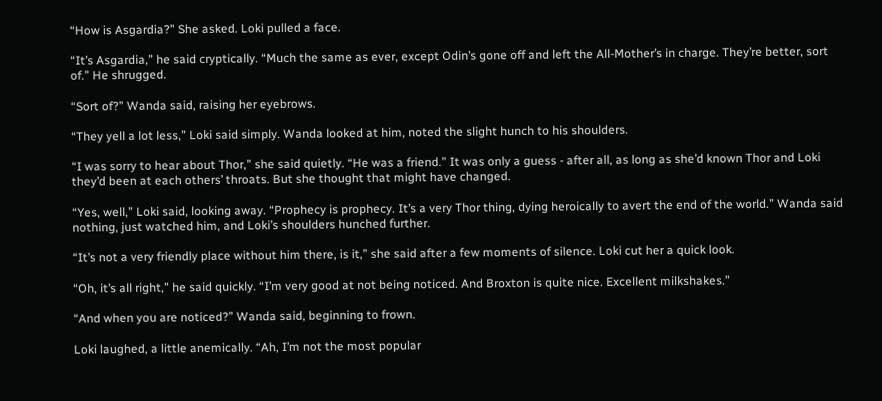“How is Asgardia?” She asked. Loki pulled a face.

“It’s Asgardia,” he said cryptically. “Much the same as ever, except Odin’s gone off and left the All-Mother’s in charge. They’re better, sort of.” He shrugged.

“Sort of?” Wanda said, raising her eyebrows.

“They yell a lot less,” Loki said simply. Wanda looked at him, noted the slight hunch to his shoulders.

“I was sorry to hear about Thor,” she said quietly. “He was a friend.” It was only a guess - after all, as long as she’d known Thor and Loki they’d been at each others’ throats. But she thought that might have changed.

“Yes, well,” Loki said, looking away. “Prophecy is prophecy. It’s a very Thor thing, dying heroically to avert the end of the world.” Wanda said nothing, just watched him, and Loki’s shoulders hunched further.

“It’s not a very friendly place without him there, is it,” she said after a few moments of silence. Loki cut her a quick look.

“Oh, it’s all right,” he said quickly. “I’m very good at not being noticed. And Broxton is quite nice. Excellent milkshakes.”

“And when you are noticed?” Wanda said, beginning to frown.

Loki laughed, a little anemically. “Ah, I’m not the most popular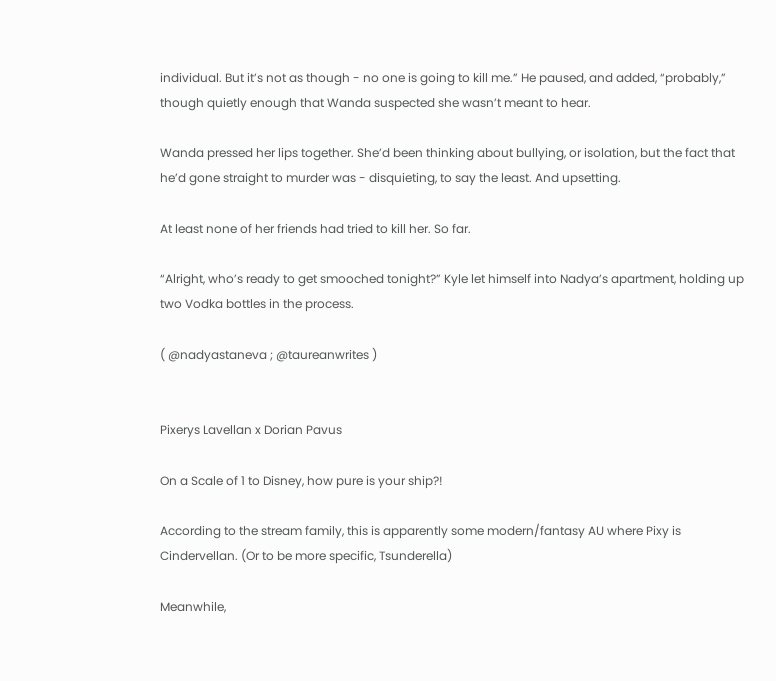individual. But it’s not as though - no one is going to kill me.” He paused, and added, “probably,” though quietly enough that Wanda suspected she wasn’t meant to hear.

Wanda pressed her lips together. She’d been thinking about bullying, or isolation, but the fact that he’d gone straight to murder was - disquieting, to say the least. And upsetting.

At least none of her friends had tried to kill her. So far.

“Alright, who’s ready to get smooched tonight?” Kyle let himself into Nadya’s apartment, holding up two Vodka bottles in the process.

( @nadyastaneva ; @taureanwrites )


Pixerys Lavellan x Dorian Pavus

On a Scale of 1 to Disney, how pure is your ship?!

According to the stream family, this is apparently some modern/fantasy AU where Pixy is Cindervellan. (Or to be more specific, Tsunderella)

Meanwhile,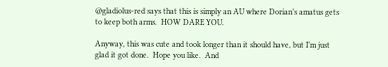@gladiolus-red says that this is simply an AU where Dorian’s amatus gets to keep both arms.  HOW DARE YOU.

Anyway, this was cute and took longer than it should have, but I’m just glad it got done.  Hope you like.  And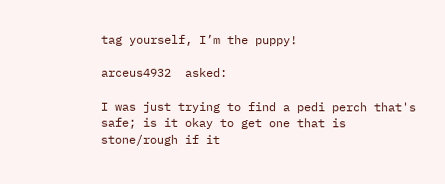tag yourself, I’m the puppy!

arceus4932  asked:

I was just trying to find a pedi perch that's safe; is it okay to get one that is stone/rough if it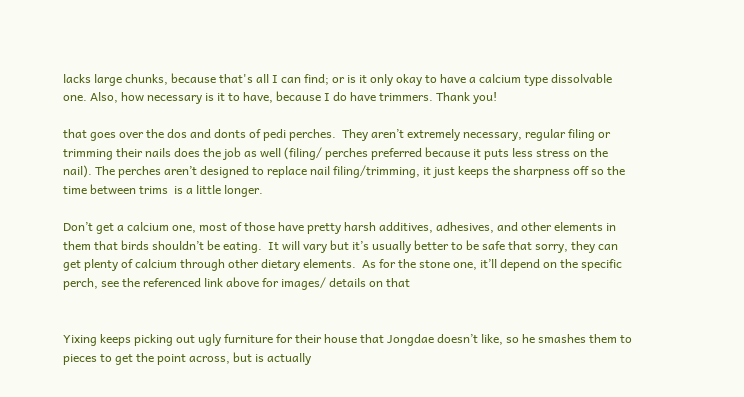lacks large chunks, because that's all I can find; or is it only okay to have a calcium type dissolvable one. Also, how necessary is it to have, because I do have trimmers. Thank you!

that goes over the dos and donts of pedi perches.  They aren’t extremely necessary, regular filing or trimming their nails does the job as well (filing/ perches preferred because it puts less stress on the nail). The perches aren’t designed to replace nail filing/trimming, it just keeps the sharpness off so the time between trims  is a little longer.

Don’t get a calcium one, most of those have pretty harsh additives, adhesives, and other elements in them that birds shouldn’t be eating.  It will vary but it’s usually better to be safe that sorry, they can get plenty of calcium through other dietary elements.  As for the stone one, it’ll depend on the specific perch, see the referenced link above for images/ details on that


Yixing keeps picking out ugly furniture for their house that Jongdae doesn’t like, so he smashes them to pieces to get the point across, but is actually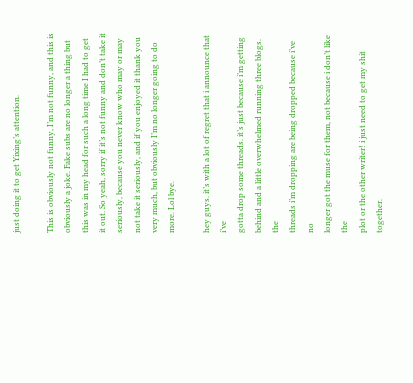just doing it to get Yixing’s attention.

This is obviously not funny, I’m not funny, and this is obviously a joke. Fake subs are no longer a thing but this was in my head for such a long time I had to get it out. So yeah, sorry if it’s not funny and don’t take it seriously, because you never know who may or may not take it seriously, and if you enjoyed it thank you very much, but obviously I’m no longer going to do more. Lol bye.

hey guys. it’s with a lot of regret that i announce that i’ve
gotta drop some threads. it’s just because i’m getting
behind and a little overwhelmed running three blogs. the
threads i’m dropping are being dropped because i’ve no
longer got the muse for them, not because i don’t like the
plot or the other writer! i just need to get my shit together.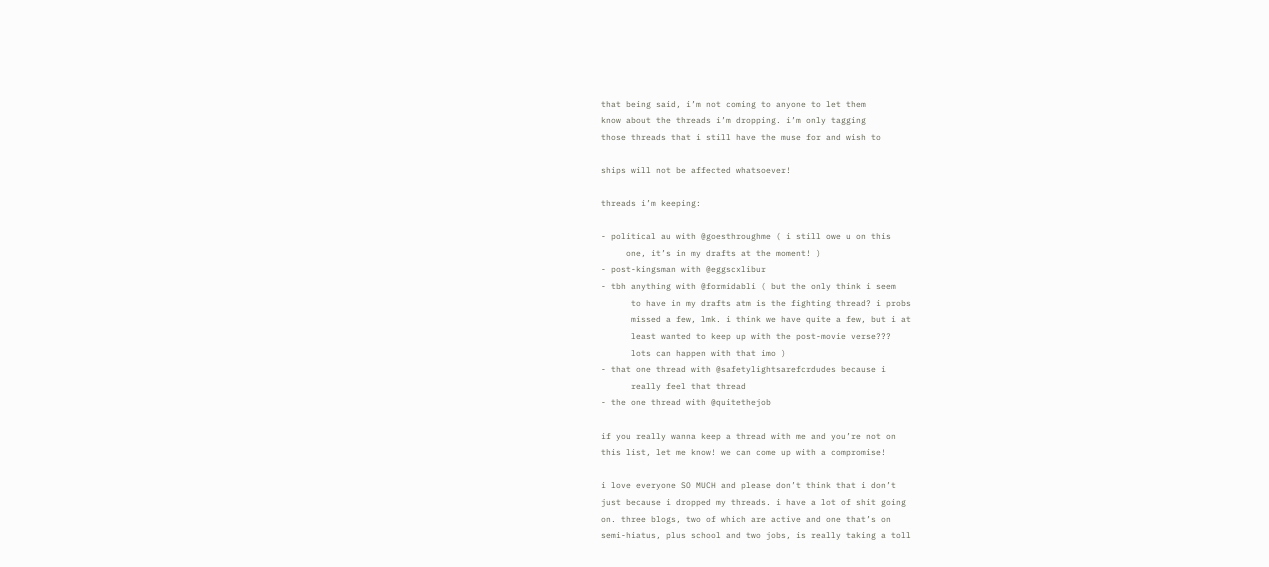that being said, i’m not coming to anyone to let them
know about the threads i’m dropping. i’m only tagging
those threads that i still have the muse for and wish to

ships will not be affected whatsoever!

threads i’m keeping:

- political au with @goesthroughme ( i still owe u on this
     one, it’s in my drafts at the moment! )
- post-kingsman with @eggscxlibur
- tbh anything with @formidabli ( but the only think i seem
      to have in my drafts atm is the fighting thread? i probs
      missed a few, lmk. i think we have quite a few, but i at
      least wanted to keep up with the post-movie verse???
      lots can happen with that imo )
- that one thread with @safetylightsarefcrdudes because i
      really feel that thread
- the one thread with @quitethejob

if you really wanna keep a thread with me and you’re not on
this list, let me know! we can come up with a compromise!

i love everyone SO MUCH and please don’t think that i don’t
just because i dropped my threads. i have a lot of shit going
on. three blogs, two of which are active and one that’s on
semi-hiatus, plus school and two jobs, is really taking a toll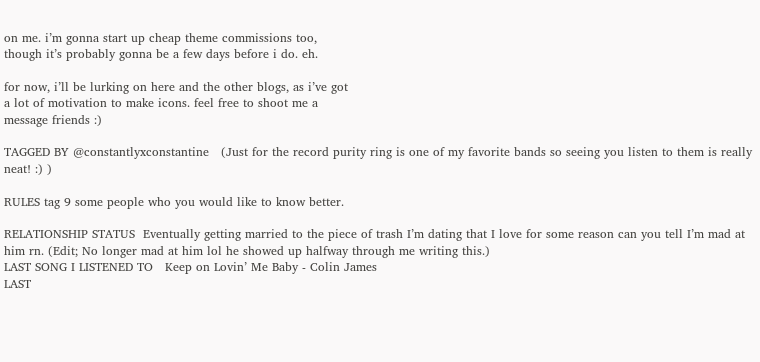on me. i’m gonna start up cheap theme commissions too,
though it’s probably gonna be a few days before i do. eh.

for now, i’ll be lurking on here and the other blogs, as i’ve got
a lot of motivation to make icons. feel free to shoot me a
message friends :)

TAGGED BY @constantlyxconstantine   (Just for the record purity ring is one of my favorite bands so seeing you listen to them is really neat! :) )

RULES tag 9 some people who you would like to know better.

RELATIONSHIP STATUS  Eventually getting married to the piece of trash I’m dating that I love for some reason can you tell I’m mad at him rn. (Edit; No longer mad at him lol he showed up halfway through me writing this.)
LAST SONG I LISTENED TO   Keep on Lovin’ Me Baby - Colin James
LAST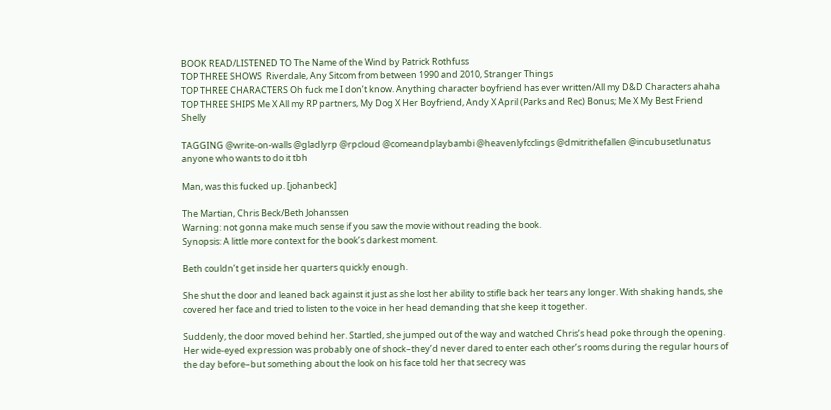BOOK READ/LISTENED TO The Name of the Wind by Patrick Rothfuss
TOP THREE SHOWS  Riverdale, Any Sitcom from between 1990 and 2010, Stranger Things
TOP THREE CHARACTERS Oh fuck me I don’t know. Anything character boyfriend has ever written/All my D&D Characters ahaha
TOP THREE SHIPS Me X All my RP partners, My Dog X Her Boyfriend, Andy X April (Parks and Rec) Bonus; Me X My Best Friend Shelly

TAGGING @write-on-walls @gladlyrp @rpcloud @comeandplaybambi @heavenlyfcclings @dmitrithefallen @incubusetlunatus   anyone who wants to do it tbh

Man, was this fucked up. [johanbeck]

The Martian, Chris Beck/Beth Johanssen
Warning: not gonna make much sense if you saw the movie without reading the book.
Synopsis: A little more context for the book’s darkest moment.

Beth couldn’t get inside her quarters quickly enough.

She shut the door and leaned back against it just as she lost her ability to stifle back her tears any longer. With shaking hands, she covered her face and tried to listen to the voice in her head demanding that she keep it together.

Suddenly, the door moved behind her. Startled, she jumped out of the way and watched Chris’s head poke through the opening. Her wide-eyed expression was probably one of shock–they’d never dared to enter each other’s rooms during the regular hours of the day before–but something about the look on his face told her that secrecy was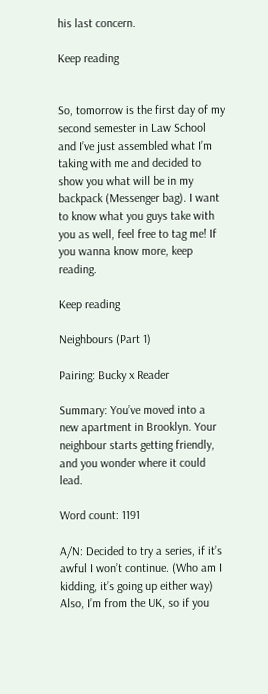his last concern.

Keep reading


So, tomorrow is the first day of my second semester in Law School and I’ve just assembled what I’m taking with me and decided to show you what will be in my backpack (Messenger bag). I want to know what you guys take with you as well, feel free to tag me! If you wanna know more, keep reading.

Keep reading

Neighbours (Part 1)

Pairing: Bucky x Reader

Summary: You’ve moved into a new apartment in Brooklyn. Your neighbour starts getting friendly, and you wonder where it could lead.

Word count: 1191

A/N: Decided to try a series, if it’s awful I won’t continue. (Who am I kidding, it’s going up either way) Also, I’m from the UK, so if you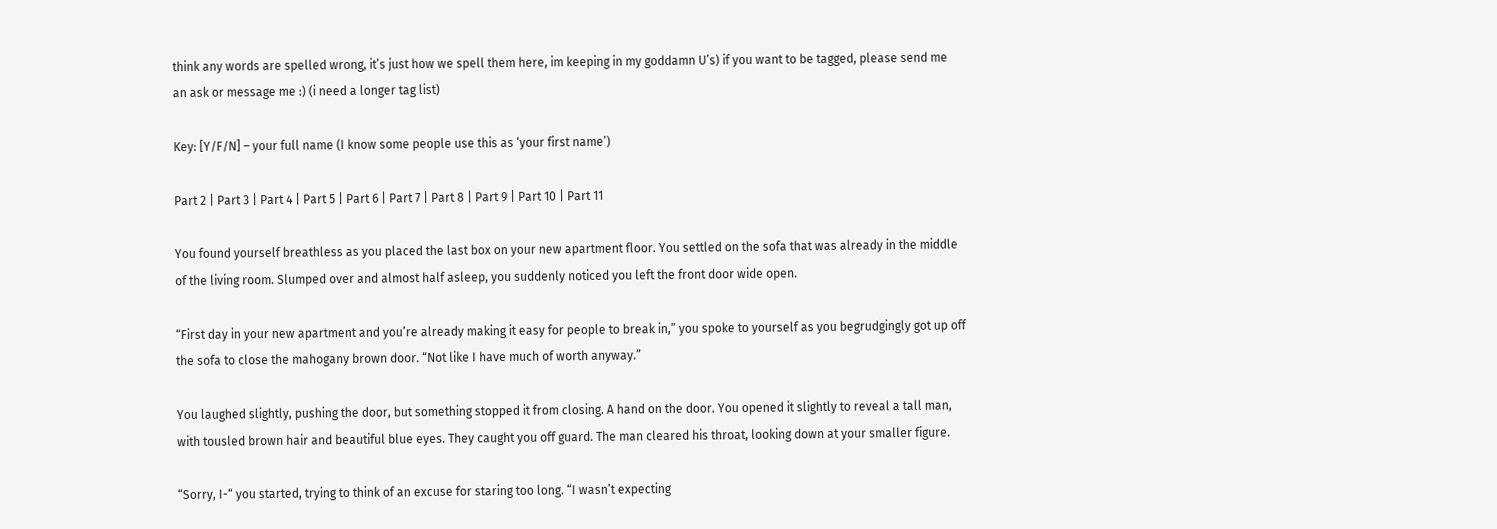think any words are spelled wrong, it’s just how we spell them here, im keeping in my goddamn U’s) if you want to be tagged, please send me an ask or message me :) (i need a longer tag list)

Key: [Y/F/N] – your full name (I know some people use this as ‘your first name’)

Part 2 | Part 3 | Part 4 | Part 5 | Part 6 | Part 7 | Part 8 | Part 9 | Part 10 | Part 11

You found yourself breathless as you placed the last box on your new apartment floor. You settled on the sofa that was already in the middle of the living room. Slumped over and almost half asleep, you suddenly noticed you left the front door wide open.

“First day in your new apartment and you’re already making it easy for people to break in,” you spoke to yourself as you begrudgingly got up off the sofa to close the mahogany brown door. “Not like I have much of worth anyway.”

You laughed slightly, pushing the door, but something stopped it from closing. A hand on the door. You opened it slightly to reveal a tall man, with tousled brown hair and beautiful blue eyes. They caught you off guard. The man cleared his throat, looking down at your smaller figure.

“Sorry, I-“ you started, trying to think of an excuse for staring too long. “I wasn’t expecting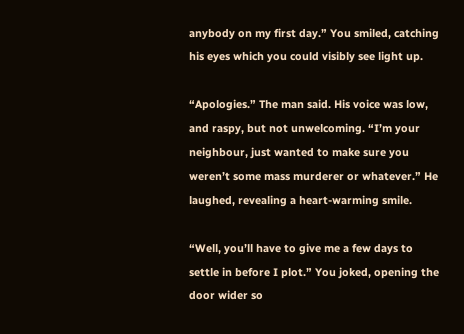anybody on my first day.” You smiled, catching his eyes which you could visibly see light up.

“Apologies.” The man said. His voice was low, and raspy, but not unwelcoming. “I’m your neighbour, just wanted to make sure you weren’t some mass murderer or whatever.” He laughed, revealing a heart-warming smile.

“Well, you’ll have to give me a few days to settle in before I plot.” You joked, opening the door wider so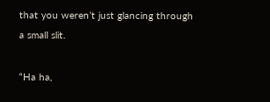that you weren’t just glancing through a small slit.

“Ha ha,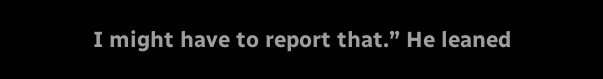I might have to report that.” He leaned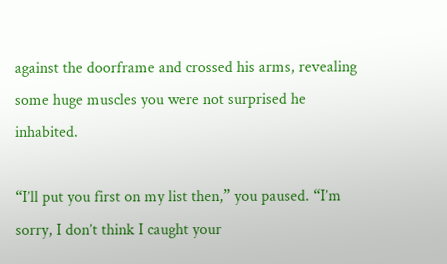against the doorframe and crossed his arms, revealing some huge muscles you were not surprised he inhabited.

“I’ll put you first on my list then,” you paused. “I’m sorry, I don’t think I caught your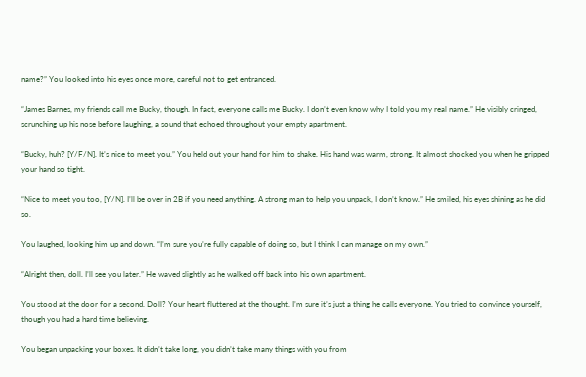name?” You looked into his eyes once more, careful not to get entranced.

“James Barnes, my friends call me Bucky, though. In fact, everyone calls me Bucky. I don’t even know why I told you my real name.” He visibly cringed, scrunching up his nose before laughing, a sound that echoed throughout your empty apartment.

“Bucky, huh? [Y/F/N]. It’s nice to meet you.” You held out your hand for him to shake. His hand was warm, strong. It almost shocked you when he gripped your hand so tight.

“Nice to meet you too, [Y/N]. I’ll be over in 2B if you need anything. A strong man to help you unpack, I don’t know.” He smiled, his eyes shining as he did so.

You laughed, looking him up and down. “I’m sure you’re fully capable of doing so, but I think I can manage on my own.”

“Alright then, doll. I’ll see you later.” He waved slightly as he walked off back into his own apartment.

You stood at the door for a second. Doll? Your heart fluttered at the thought. I’m sure it’s just a thing he calls everyone. You tried to convince yourself, though you had a hard time believing.

You began unpacking your boxes. It didn’t take long, you didn’t take many things with you from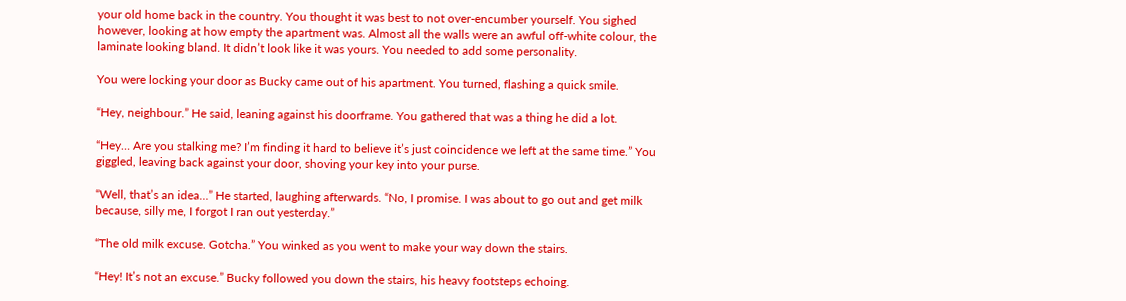your old home back in the country. You thought it was best to not over-encumber yourself. You sighed however, looking at how empty the apartment was. Almost all the walls were an awful off-white colour, the laminate looking bland. It didn’t look like it was yours. You needed to add some personality.

You were locking your door as Bucky came out of his apartment. You turned, flashing a quick smile.

“Hey, neighbour.” He said, leaning against his doorframe. You gathered that was a thing he did a lot.

“Hey… Are you stalking me? I’m finding it hard to believe it’s just coincidence we left at the same time.” You giggled, leaving back against your door, shoving your key into your purse.

“Well, that’s an idea…” He started, laughing afterwards. “No, I promise. I was about to go out and get milk because, silly me, I forgot I ran out yesterday.”

“The old milk excuse. Gotcha.” You winked as you went to make your way down the stairs.

“Hey! It’s not an excuse.” Bucky followed you down the stairs, his heavy footsteps echoing.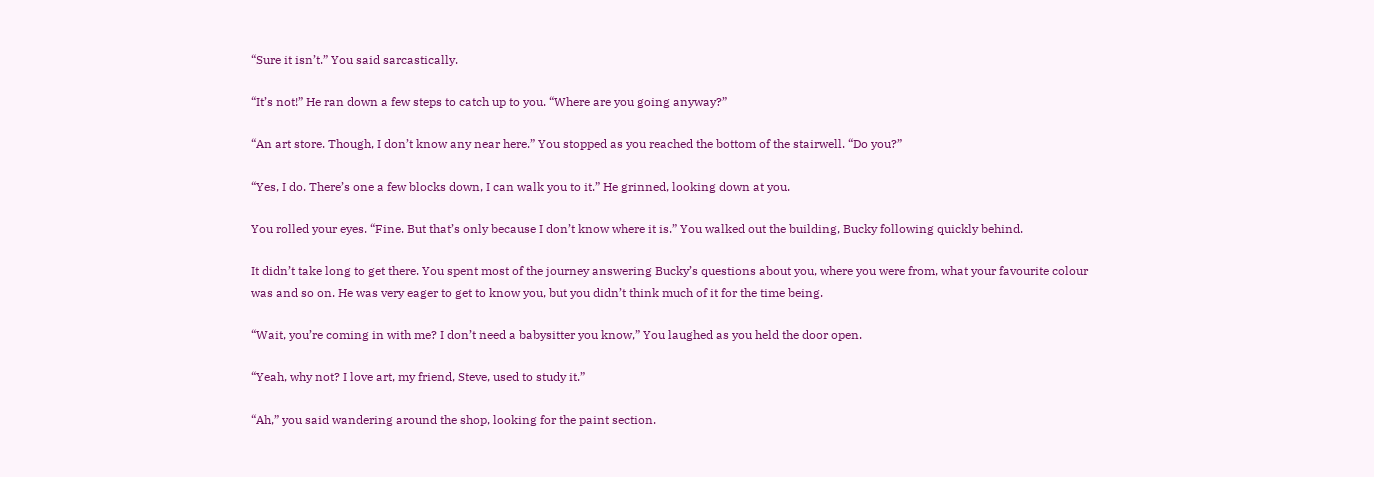“Sure it isn’t.” You said sarcastically.

“It’s not!” He ran down a few steps to catch up to you. “Where are you going anyway?”

“An art store. Though, I don’t know any near here.” You stopped as you reached the bottom of the stairwell. “Do you?”

“Yes, I do. There’s one a few blocks down, I can walk you to it.” He grinned, looking down at you.

You rolled your eyes. “Fine. But that’s only because I don’t know where it is.” You walked out the building, Bucky following quickly behind.

It didn’t take long to get there. You spent most of the journey answering Bucky’s questions about you, where you were from, what your favourite colour was and so on. He was very eager to get to know you, but you didn’t think much of it for the time being.

“Wait, you’re coming in with me? I don’t need a babysitter you know,” You laughed as you held the door open.

“Yeah, why not? I love art, my friend, Steve, used to study it.”

“Ah,” you said wandering around the shop, looking for the paint section.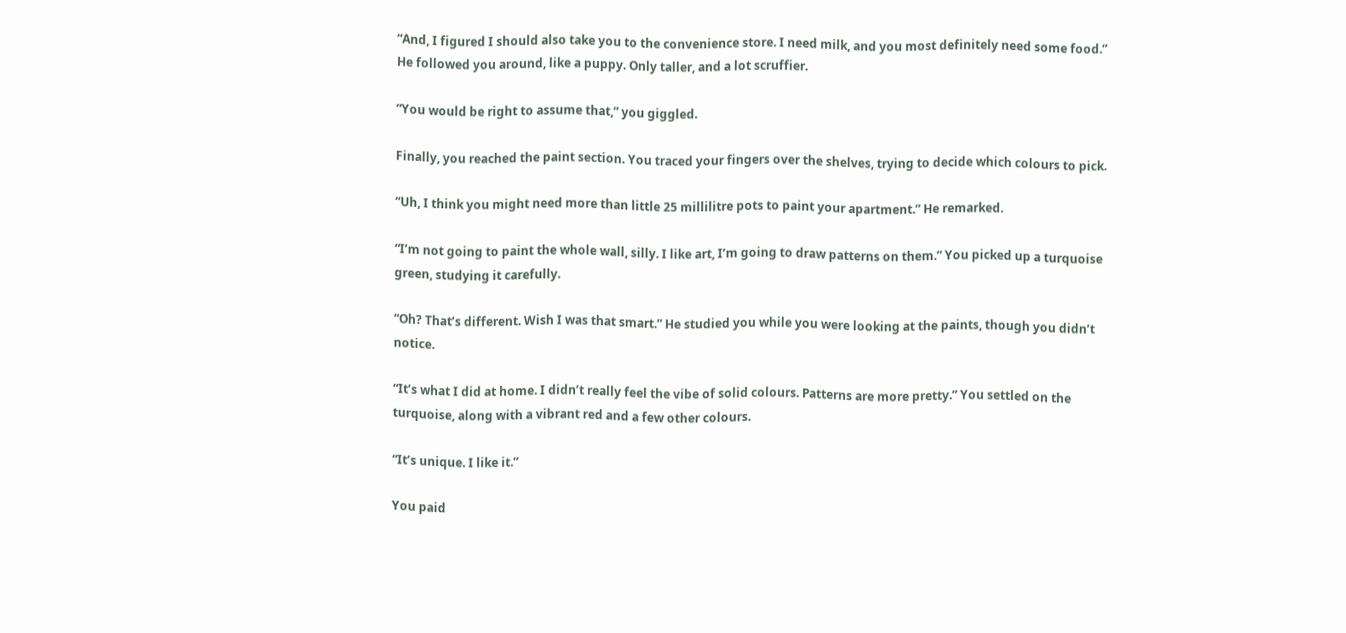“And, I figured I should also take you to the convenience store. I need milk, and you most definitely need some food.” He followed you around, like a puppy. Only taller, and a lot scruffier.

“You would be right to assume that,” you giggled.

Finally, you reached the paint section. You traced your fingers over the shelves, trying to decide which colours to pick.

“Uh, I think you might need more than little 25 millilitre pots to paint your apartment.” He remarked.

“I’m not going to paint the whole wall, silly. I like art, I’m going to draw patterns on them.” You picked up a turquoise green, studying it carefully.

“Oh? That’s different. Wish I was that smart.” He studied you while you were looking at the paints, though you didn’t notice.

“It’s what I did at home. I didn’t really feel the vibe of solid colours. Patterns are more pretty.” You settled on the turquoise, along with a vibrant red and a few other colours.

“It’s unique. I like it.”

You paid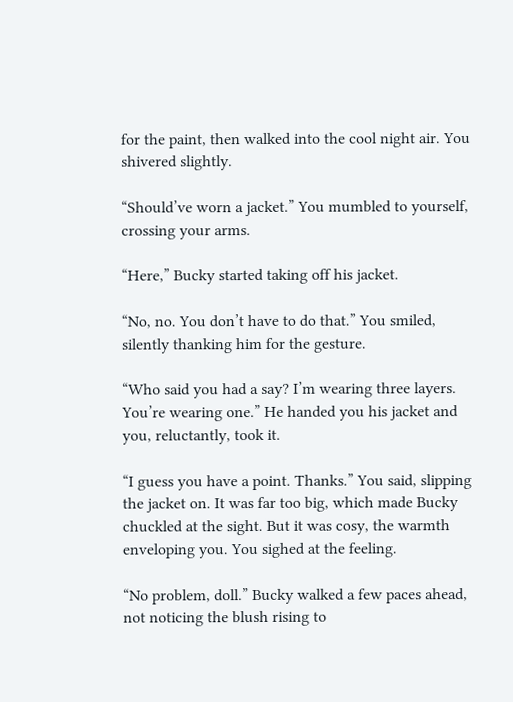for the paint, then walked into the cool night air. You shivered slightly.

“Should’ve worn a jacket.” You mumbled to yourself, crossing your arms.

“Here,” Bucky started taking off his jacket.

“No, no. You don’t have to do that.” You smiled, silently thanking him for the gesture.

“Who said you had a say? I’m wearing three layers. You’re wearing one.” He handed you his jacket and you, reluctantly, took it.

“I guess you have a point. Thanks.” You said, slipping the jacket on. It was far too big, which made Bucky chuckled at the sight. But it was cosy, the warmth enveloping you. You sighed at the feeling.

“No problem, doll.” Bucky walked a few paces ahead, not noticing the blush rising to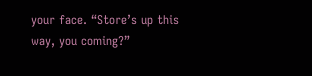your face. “Store’s up this way, you coming?”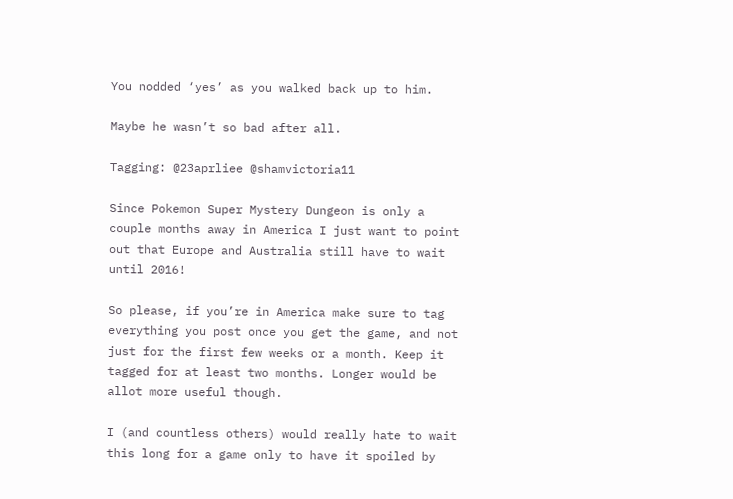You nodded ‘yes’ as you walked back up to him.

Maybe he wasn’t so bad after all.

Tagging: @23aprliee @shamvictoria11

Since Pokemon Super Mystery Dungeon is only a couple months away in America I just want to point out that Europe and Australia still have to wait until 2016!

So please, if you’re in America make sure to tag everything you post once you get the game, and not just for the first few weeks or a month. Keep it tagged for at least two months. Longer would be allot more useful though.

I (and countless others) would really hate to wait this long for a game only to have it spoiled by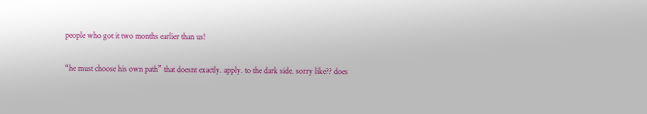people who got it two months earlier than us!

“he must choose his own path” that doesnt exactly. apply. to the dark side. sorry like?? does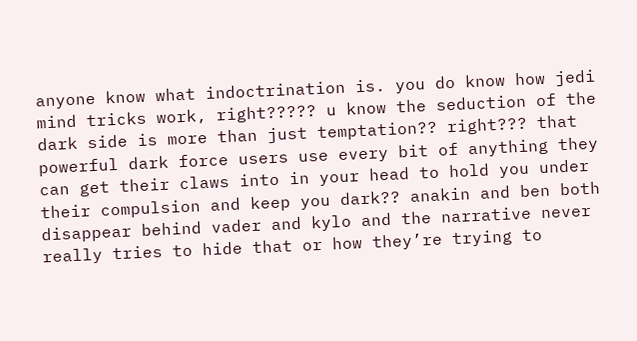anyone know what indoctrination is. you do know how jedi mind tricks work, right????? u know the seduction of the dark side is more than just temptation?? right??? that powerful dark force users use every bit of anything they can get their claws into in your head to hold you under their compulsion and keep you dark?? anakin and ben both disappear behind vader and kylo and the narrative never really tries to hide that or how they’re trying to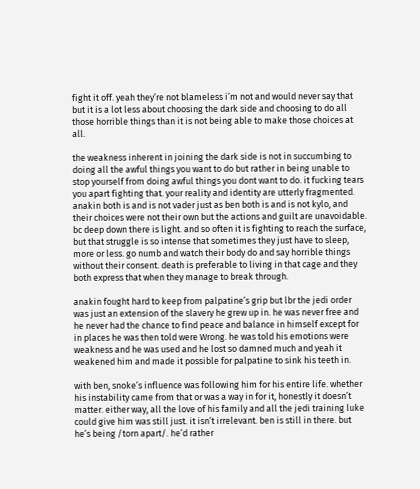fight it off. yeah they’re not blameless i’m not and would never say that but it is a lot less about choosing the dark side and choosing to do all those horrible things than it is not being able to make those choices at all.

the weakness inherent in joining the dark side is not in succumbing to doing all the awful things you want to do but rather in being unable to stop yourself from doing awful things you dont want to do. it fucking tears you apart fighting that. your reality and identity are utterly fragmented. anakin both is and is not vader just as ben both is and is not kylo, and their choices were not their own but the actions and guilt are unavoidable. bc deep down there is light. and so often it is fighting to reach the surface, but that struggle is so intense that sometimes they just have to sleep, more or less. go numb and watch their body do and say horrible things without their consent. death is preferable to living in that cage and they both express that when they manage to break through.

anakin fought hard to keep from palpatine’s grip but lbr the jedi order was just an extension of the slavery he grew up in. he was never free and he never had the chance to find peace and balance in himself except for in places he was then told were Wrong. he was told his emotions were weakness and he was used and he lost so damned much and yeah it weakened him and made it possible for palpatine to sink his teeth in.

with ben, snoke’s influence was following him for his entire life. whether his instability came from that or was a way in for it, honestly it doesn’t matter. either way, all the love of his family and all the jedi training luke could give him was still just. it isn’t irrelevant. ben is still in there. but he’s being /torn apart/. he’d rather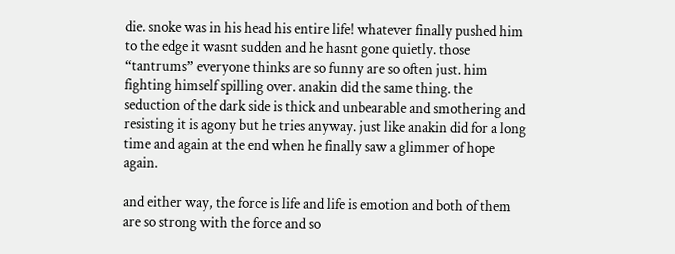die. snoke was in his head his entire life! whatever finally pushed him to the edge it wasnt sudden and he hasnt gone quietly. those “tantrums” everyone thinks are so funny are so often just. him fighting himself spilling over. anakin did the same thing. the seduction of the dark side is thick and unbearable and smothering and resisting it is agony but he tries anyway. just like anakin did for a long time and again at the end when he finally saw a glimmer of hope again.

and either way, the force is life and life is emotion and both of them are so strong with the force and so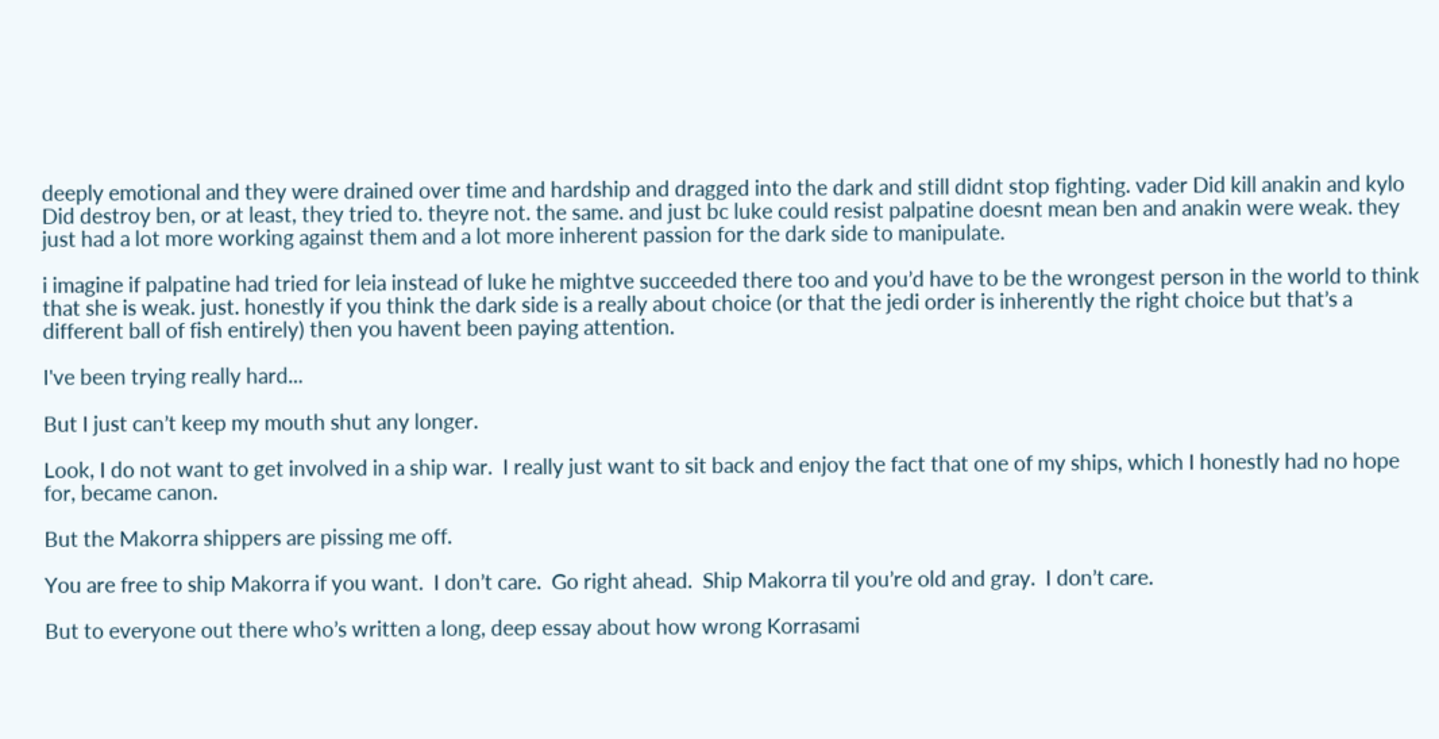deeply emotional and they were drained over time and hardship and dragged into the dark and still didnt stop fighting. vader Did kill anakin and kylo Did destroy ben, or at least, they tried to. theyre not. the same. and just bc luke could resist palpatine doesnt mean ben and anakin were weak. they just had a lot more working against them and a lot more inherent passion for the dark side to manipulate.

i imagine if palpatine had tried for leia instead of luke he mightve succeeded there too and you’d have to be the wrongest person in the world to think that she is weak. just. honestly if you think the dark side is a really about choice (or that the jedi order is inherently the right choice but that’s a different ball of fish entirely) then you havent been paying attention.

I've been trying really hard...

But I just can’t keep my mouth shut any longer.

Look, I do not want to get involved in a ship war.  I really just want to sit back and enjoy the fact that one of my ships, which I honestly had no hope for, became canon.

But the Makorra shippers are pissing me off.

You are free to ship Makorra if you want.  I don’t care.  Go right ahead.  Ship Makorra til you’re old and gray.  I don’t care.

But to everyone out there who’s written a long, deep essay about how wrong Korrasami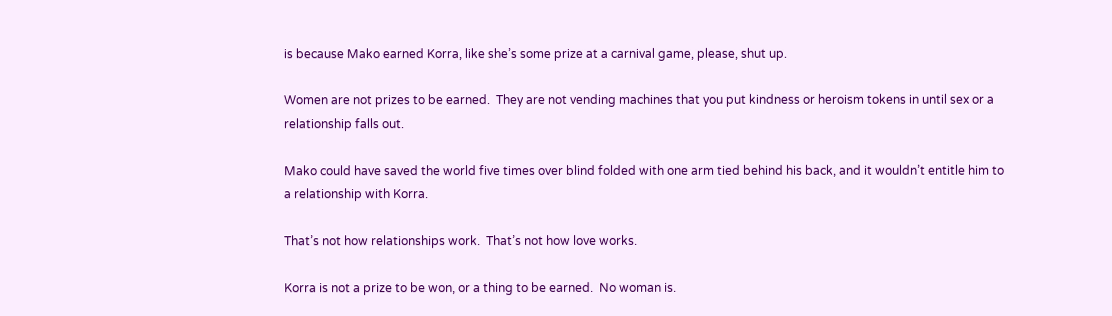is because Mako earned Korra, like she’s some prize at a carnival game, please, shut up.

Women are not prizes to be earned.  They are not vending machines that you put kindness or heroism tokens in until sex or a relationship falls out.

Mako could have saved the world five times over blind folded with one arm tied behind his back, and it wouldn’t entitle him to a relationship with Korra.

That’s not how relationships work.  That’s not how love works.

Korra is not a prize to be won, or a thing to be earned.  No woman is.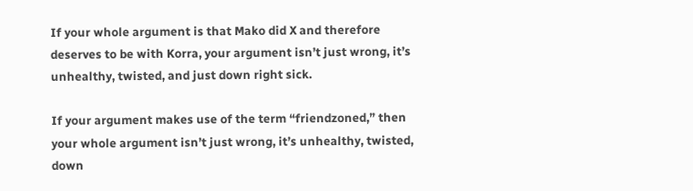If your whole argument is that Mako did X and therefore deserves to be with Korra, your argument isn’t just wrong, it’s unhealthy, twisted, and just down right sick.

If your argument makes use of the term “friendzoned,” then your whole argument isn’t just wrong, it’s unhealthy, twisted, down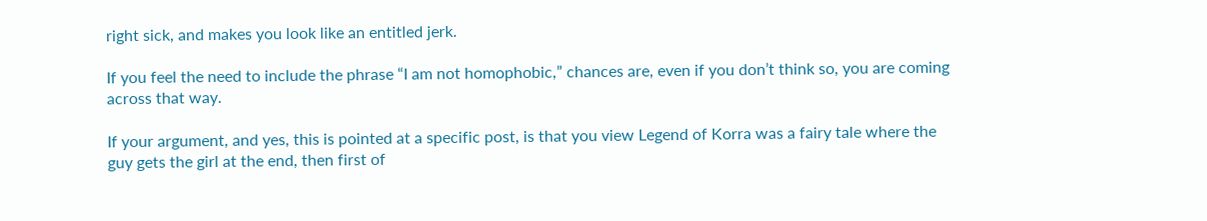right sick, and makes you look like an entitled jerk.

If you feel the need to include the phrase “I am not homophobic,” chances are, even if you don’t think so, you are coming across that way.

If your argument, and yes, this is pointed at a specific post, is that you view Legend of Korra was a fairy tale where the guy gets the girl at the end, then first of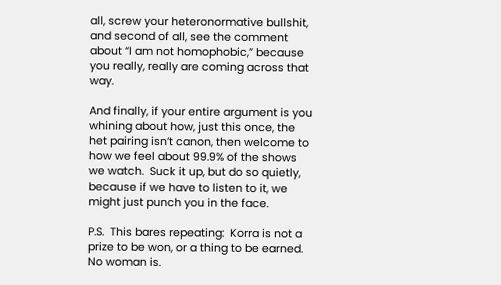all, screw your heteronormative bullshit, and second of all, see the comment about “I am not homophobic,” because you really, really are coming across that way.

And finally, if your entire argument is you whining about how, just this once, the het pairing isn’t canon, then welcome to how we feel about 99.9% of the shows we watch.  Suck it up, but do so quietly, because if we have to listen to it, we might just punch you in the face.

P.S.  This bares repeating:  Korra is not a prize to be won, or a thing to be earned.  No woman is.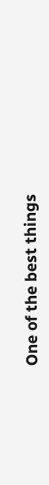One of the best things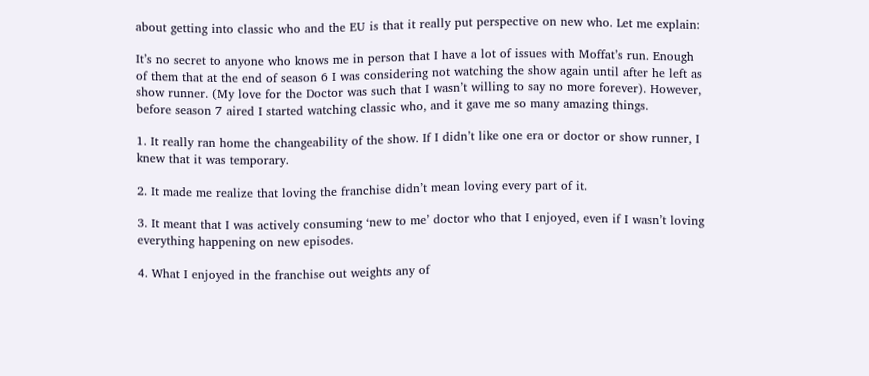about getting into classic who and the EU is that it really put perspective on new who. Let me explain:

It’s no secret to anyone who knows me in person that I have a lot of issues with Moffat’s run. Enough of them that at the end of season 6 I was considering not watching the show again until after he left as show runner. (My love for the Doctor was such that I wasn’t willing to say no more forever). However, before season 7 aired I started watching classic who, and it gave me so many amazing things.

1. It really ran home the changeability of the show. If I didn’t like one era or doctor or show runner, I knew that it was temporary.

2. It made me realize that loving the franchise didn’t mean loving every part of it.

3. It meant that I was actively consuming ‘new to me’ doctor who that I enjoyed, even if I wasn’t loving everything happening on new episodes.

4. What I enjoyed in the franchise out weights any of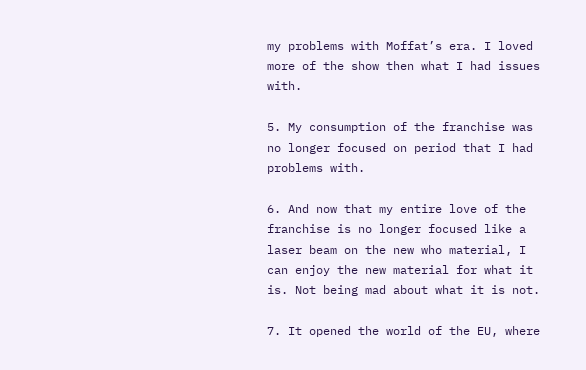my problems with Moffat’s era. I loved more of the show then what I had issues with.

5. My consumption of the franchise was no longer focused on period that I had problems with.

6. And now that my entire love of the franchise is no longer focused like a laser beam on the new who material, I can enjoy the new material for what it is. Not being mad about what it is not.

7. It opened the world of the EU, where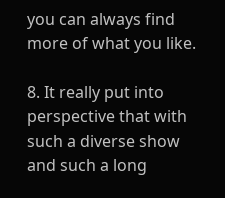you can always find more of what you like.

8. It really put into perspective that with such a diverse show and such a long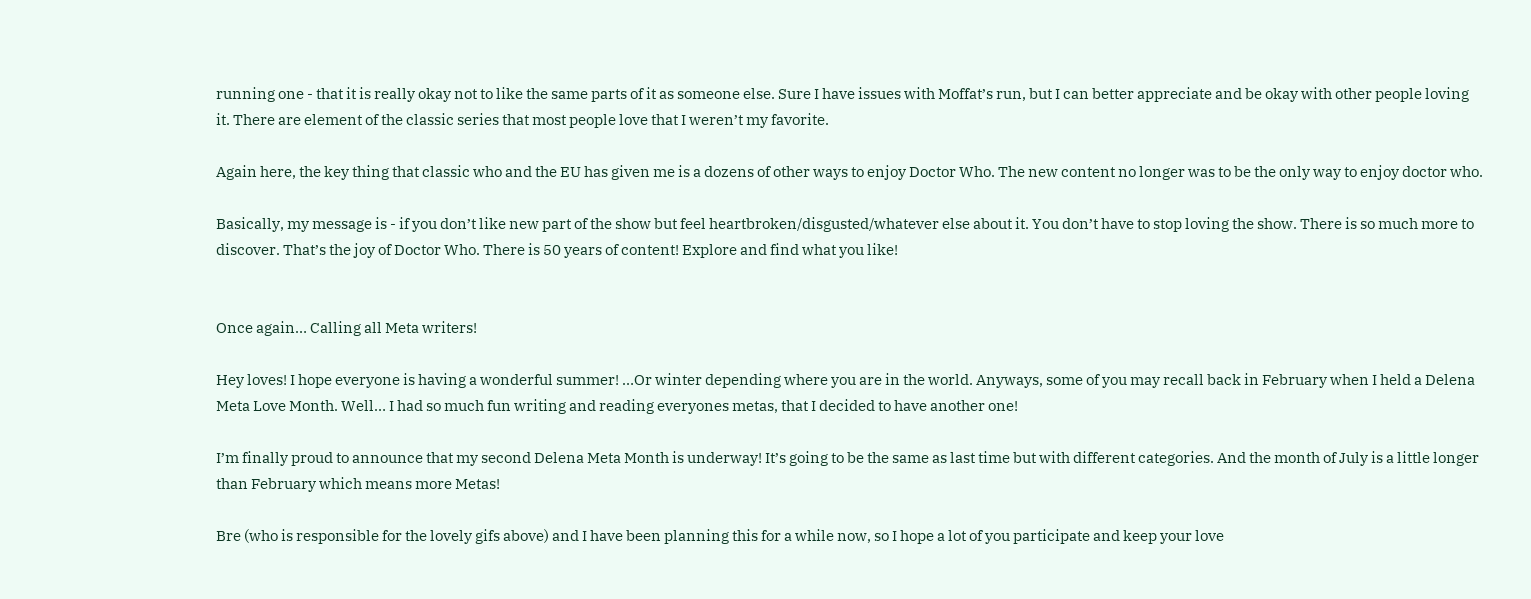running one - that it is really okay not to like the same parts of it as someone else. Sure I have issues with Moffat’s run, but I can better appreciate and be okay with other people loving it. There are element of the classic series that most people love that I weren’t my favorite.

Again here, the key thing that classic who and the EU has given me is a dozens of other ways to enjoy Doctor Who. The new content no longer was to be the only way to enjoy doctor who.

Basically, my message is - if you don’t like new part of the show but feel heartbroken/disgusted/whatever else about it. You don’t have to stop loving the show. There is so much more to discover. That’s the joy of Doctor Who. There is 50 years of content! Explore and find what you like!


Once again… Calling all Meta writers!

Hey loves! I hope everyone is having a wonderful summer! …Or winter depending where you are in the world. Anyways, some of you may recall back in February when I held a Delena Meta Love Month. Well… I had so much fun writing and reading everyones metas, that I decided to have another one!

I’m finally proud to announce that my second Delena Meta Month is underway! It’s going to be the same as last time but with different categories. And the month of July is a little longer than February which means more Metas!

Bre (who is responsible for the lovely gifs above) and I have been planning this for a while now, so I hope a lot of you participate and keep your love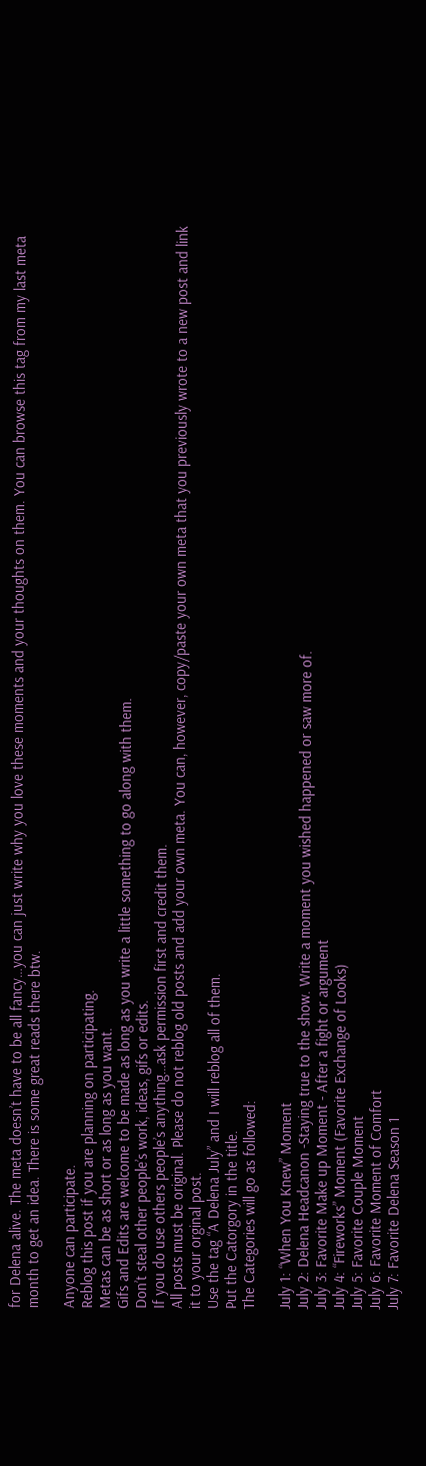for Delena alive. The meta doesn’t have to be all fancy…you can just write why you love these moments and your thoughts on them. You can browse this tag from my last meta month to get an idea. There is some great reads there btw.

Anyone can participate.
Reblog this post if you are planning on participating.
Metas can be as short or as long as you want.
Gifs and Edits are welcome to be made as long as you write a little something to go along with them.
Don’t steal other people’s work, ideas, gifs or edits.
If you do use others people’s anything…ask permission first and credit them.
All posts must be original. Please do not reblog old posts and add your own meta. You can, however, copy/paste your own meta that you previously wrote to a new post and link it to your orginal post.
Use the tag “A Delena July” and I will reblog all of them.
Put the Catorgory in the title.
The Categories will go as followed:

July 1: “When You Knew” Moment
July 2: Delena Headcanon -Staying true to the show. Write a moment you wished happened or saw more of.
July 3: Favorite Make up Moment - After a fight or argument
July 4: “Fireworks” Moment (Favorite Exchange of Looks)
July 5: Favorite Couple Moment
July 6: Favorite Moment of Comfort
July 7: Favorite Delena Season 1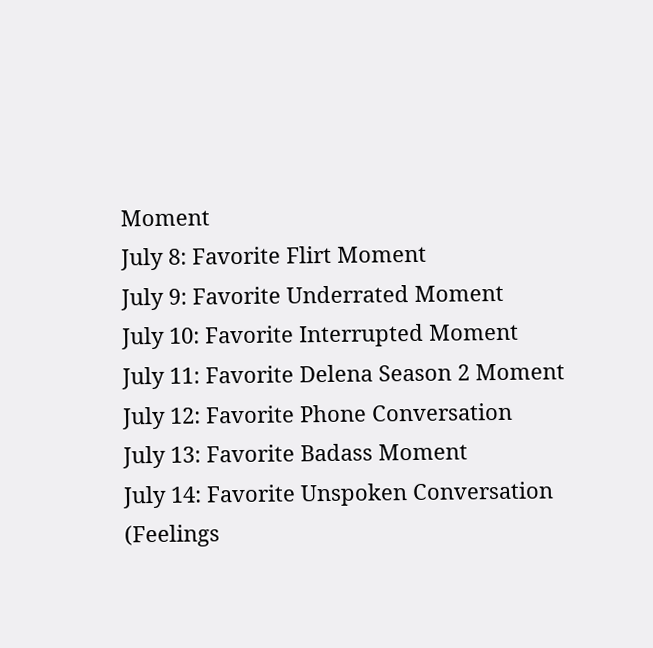Moment
July 8: Favorite Flirt Moment
July 9: Favorite Underrated Moment
July 10: Favorite Interrupted Moment
July 11: Favorite Delena Season 2 Moment
July 12: Favorite Phone Conversation
July 13: Favorite Badass Moment
July 14: Favorite Unspoken Conversation
(Feelings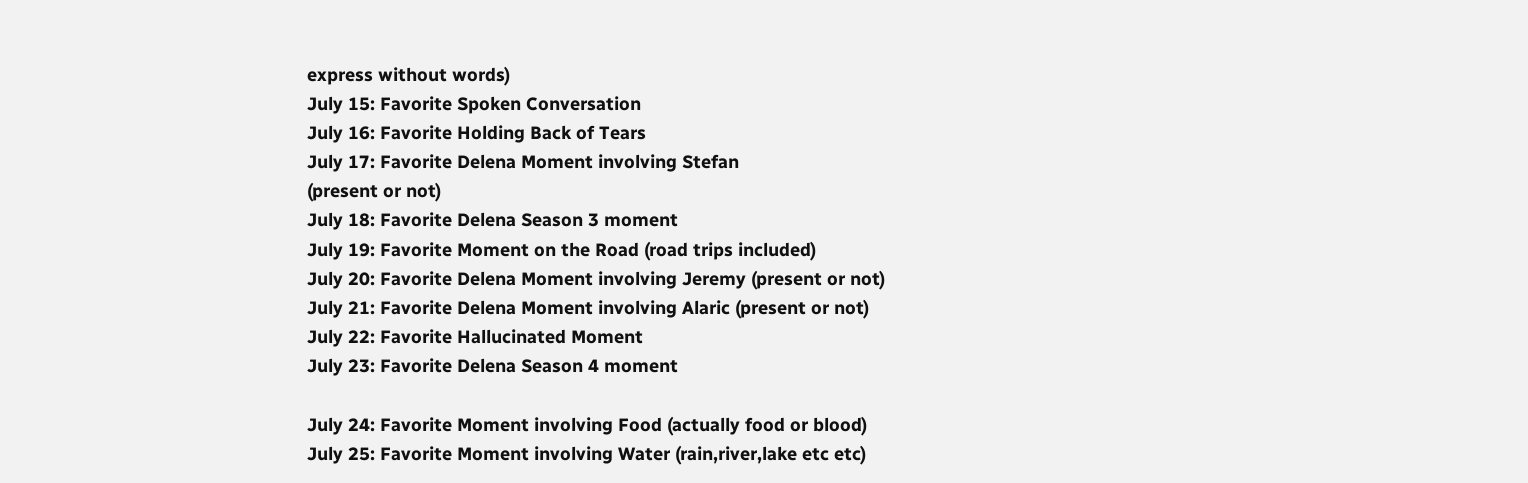express without words)
July 15: Favorite Spoken Conversation
July 16: Favorite Holding Back of Tears
July 17: Favorite Delena Moment involving Stefan
(present or not)
July 18: Favorite Delena Season 3 moment
July 19: Favorite Moment on the Road (road trips included)
July 20: Favorite Delena Moment involving Jeremy (present or not)
July 21: Favorite Delena Moment involving Alaric (present or not)
July 22: Favorite Hallucinated Moment
July 23: Favorite Delena Season 4 moment

July 24: Favorite Moment involving Food (actually food or blood)
July 25: Favorite Moment involving Water (rain,river,lake etc etc)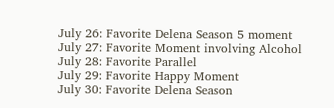July 26: Favorite Delena Season 5 moment
July 27: Favorite Moment involving Alcohol
July 28: Favorite Parallel
July 29: Favorite Happy Moment
July 30: Favorite Delena Season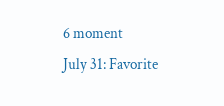6 moment
July 31: Favorite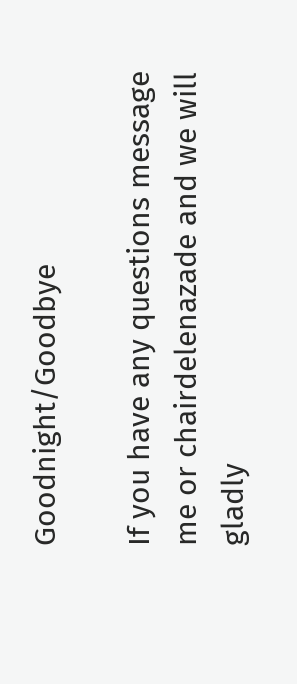Goodnight/Goodbye

If you have any questions message me or chairdelenazade and we will gladly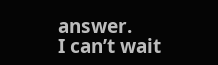answer.
I can’t wait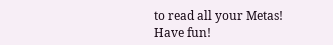to read all your Metas!
Have fun!